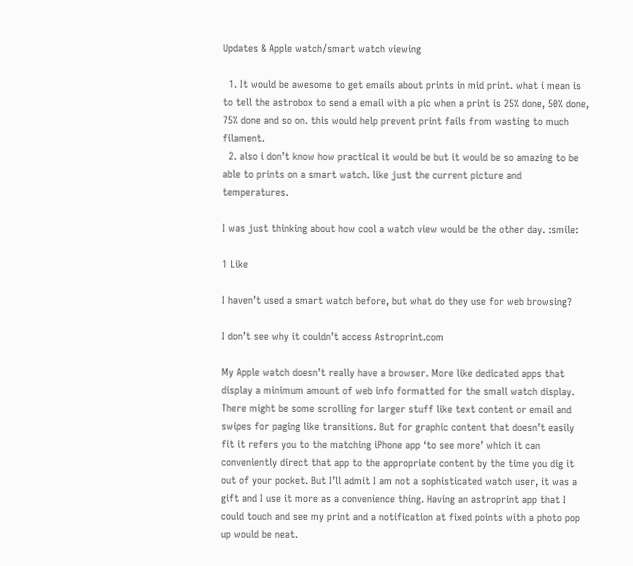Updates & Apple watch/smart watch viewing

  1. It would be awesome to get emails about prints in mid print. what i mean is to tell the astrobox to send a email with a pic when a print is 25% done, 50% done, 75% done and so on. this would help prevent print fails from wasting to much filament.
  2. also i don’t know how practical it would be but it would be so amazing to be able to prints on a smart watch. like just the current picture and temperatures.

I was just thinking about how cool a watch view would be the other day. :smile:

1 Like

I haven’t used a smart watch before, but what do they use for web browsing?

I don’t see why it couldn’t access Astroprint.com

My Apple watch doesn’t really have a browser. More like dedicated apps that display a minimum amount of web info formatted for the small watch display. There might be some scrolling for larger stuff like text content or email and swipes for paging like transitions. But for graphic content that doesn’t easily fit it refers you to the matching iPhone app ‘to see more’ which it can conveniently direct that app to the appropriate content by the time you dig it out of your pocket. But I’ll admit I am not a sophisticated watch user, it was a gift and I use it more as a convenience thing. Having an astroprint app that I could touch and see my print and a notification at fixed points with a photo pop up would be neat.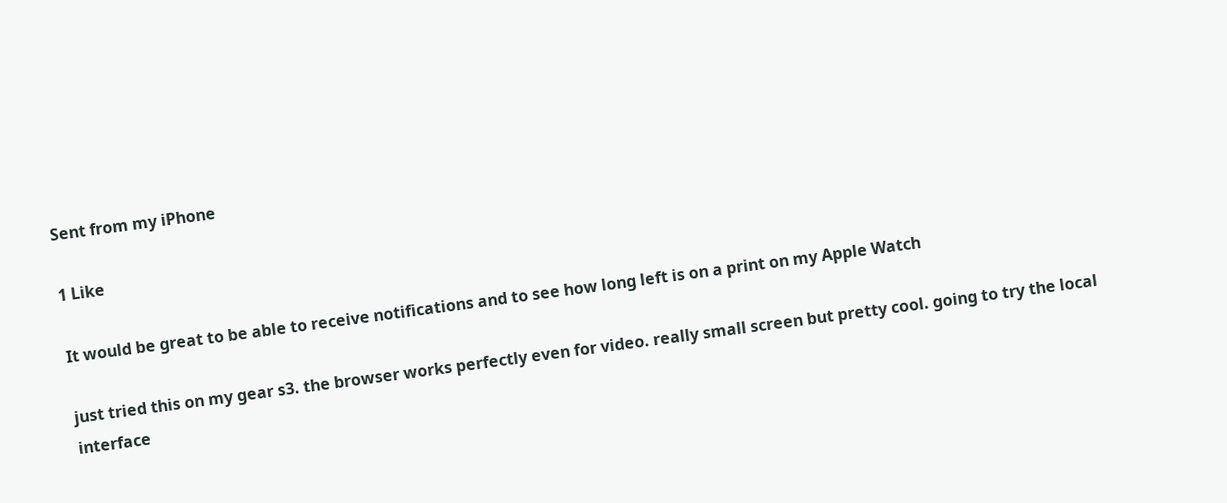Sent from my iPhone

1 Like

It would be great to be able to receive notifications and to see how long left is on a print on my Apple Watch

just tried this on my gear s3. the browser works perfectly even for video. really small screen but pretty cool. going to try the local interface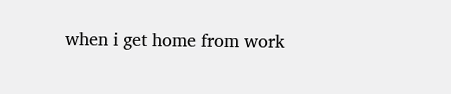when i get home from work